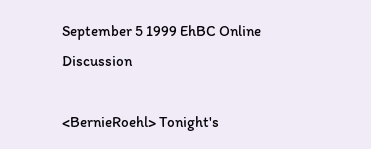September 5 1999 EhBC Online Discussion

<BernieRoehl> Tonight's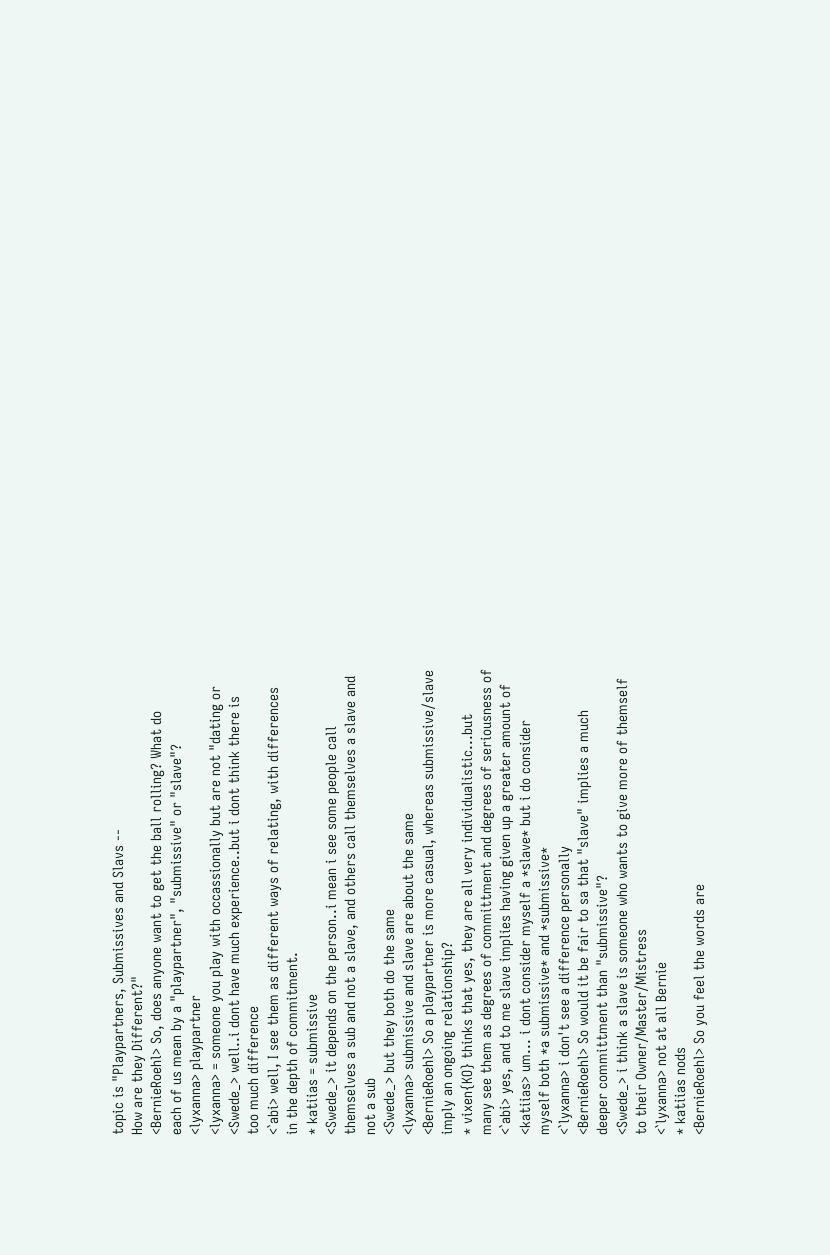topic is "Playpartners, Submissives and Slavs --
How are they Different?"
<BernieRoehl> So, does anyone want to get the ball rolling? What do
each of us mean by a "playpartner", "submissive" or "slave"?
<lyxanna> playpartner
<lyxanna> = someone you play with occassionally but are not "dating or
<Swede_> well..i dont have much experience..but i dont think there is
too much difference
<`abi> well, I see them as different ways of relating, with differences
in the depth of commitment.
* katiias = submissive
<Swede_> it depends on the person..i mean i see some people call
themselves a sub and not a slave, and others call themselves a slave and
not a sub
<Swede_> but they both do the same
<lyxanna> submissive and slave are about the same
<BernieRoehl> So a playpartner is more casual, whereas submissive/slave
imply an ongoing relationship?
* vixen{KO} thinks that yes, they are all very individualistic...but
many see them as degrees of committment and degrees of seriousness of
<`abi> yes, and to me slave implies having given up a greater amount of
<katiias> um... i dont consider myself a *slave* but i do consider
myself both *a submissive* and *submissive*
<`lyxanna> i don't see a difference personally
<BernieRoehl> So would it be fair to sa that "slave" implies a much
deeper committment than "submissive"?
<Swede_> i think a slave is someone who wants to give more of themself
to their Owner/Master/Mistress
<`lyxanna> not at all Bernie
* katiias nods
<BernieRoehl> So you feel the words are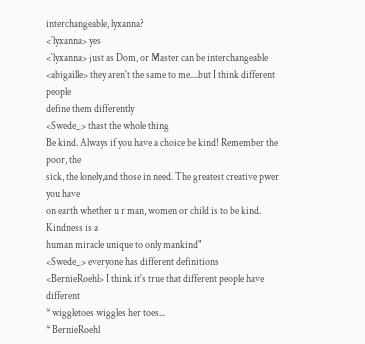interchangeable, lyxanna?
<`lyxanna> yes
<`lyxanna> just as Dom, or Master can be interchangeable
<abigaille> they aren't the same to me....but I think different people
define them differently
<Swede_> thast the whole thing
Be kind. Always if you have a choice be kind! Remember the poor, the
sick, the lonely,and those in need. The greatest creative pwer you have
on earth whether u r man, women or child is to be kind. Kindness is a
human miracle unique to only mankind"
<Swede_> everyone has different definitions
<BernieRoehl> I think it's true that different people have different
* wiggletoes wiggles her toes...
* BernieRoehl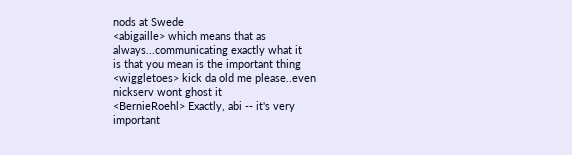nods at Swede
<abigaille> which means that as always...communicating exactly what it
is that you mean is the important thing
<wiggletoes> kick da old me please..even nickserv wont ghost it
<BernieRoehl> Exactly, abi -- it's very important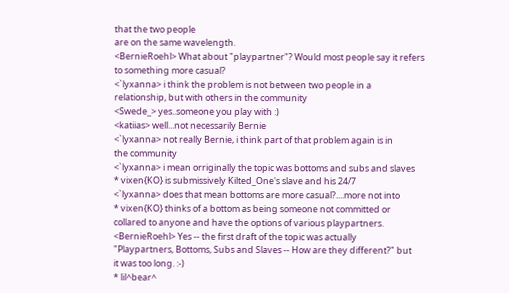that the two people
are on the same wavelength.
<BernieRoehl> What about "playpartner"? Would most people say it refers
to something more casual?
<`lyxanna> i think the problem is not between two people in a
relationship, but with others in the community
<Swede_> yes..someone you play with :)
<katiias> well...not necessarily Bernie
<`lyxanna> not really Bernie, i think part of that problem again is in
the community
<`lyxanna> i mean orriginally the topic was bottoms and subs and slaves
* vixen{KO} is submissively Kilted_One's slave and his 24/7
<`lyxanna> does that mean bottoms are more casual?....more not into
* vixen{KO} thinks of a bottom as being someone not committed or
collared to anyone and have the options of various playpartners.
<BernieRoehl> Yes -- the first draft of the topic was actually
"Playpartners, Bottoms, Subs and Slaves -- How are they different?" but
it was too long. :-)
* lil^bear^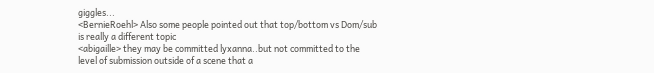giggles...
<BernieRoehl> Also some people pointed out that top/bottom vs Dom/sub
is really a different topic
<abigaille> they may be committed lyxanna..but not committed to the
level of submission outside of a scene that a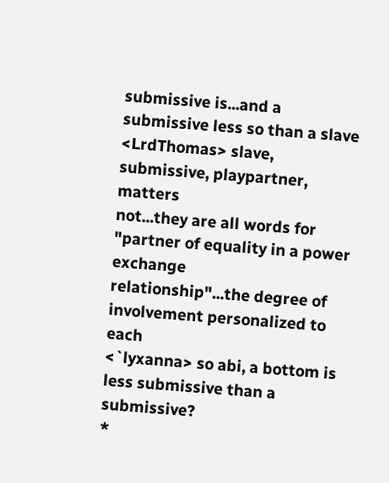submissive is...and a
submissive less so than a slave
<LrdThomas> slave, submissive, playpartner, matters
not...they are all words for "partner of equality in a power exchange
relationship"...the degree of involvement personalized to each
<`lyxanna> so abi, a bottom is less submissive than a submissive?
*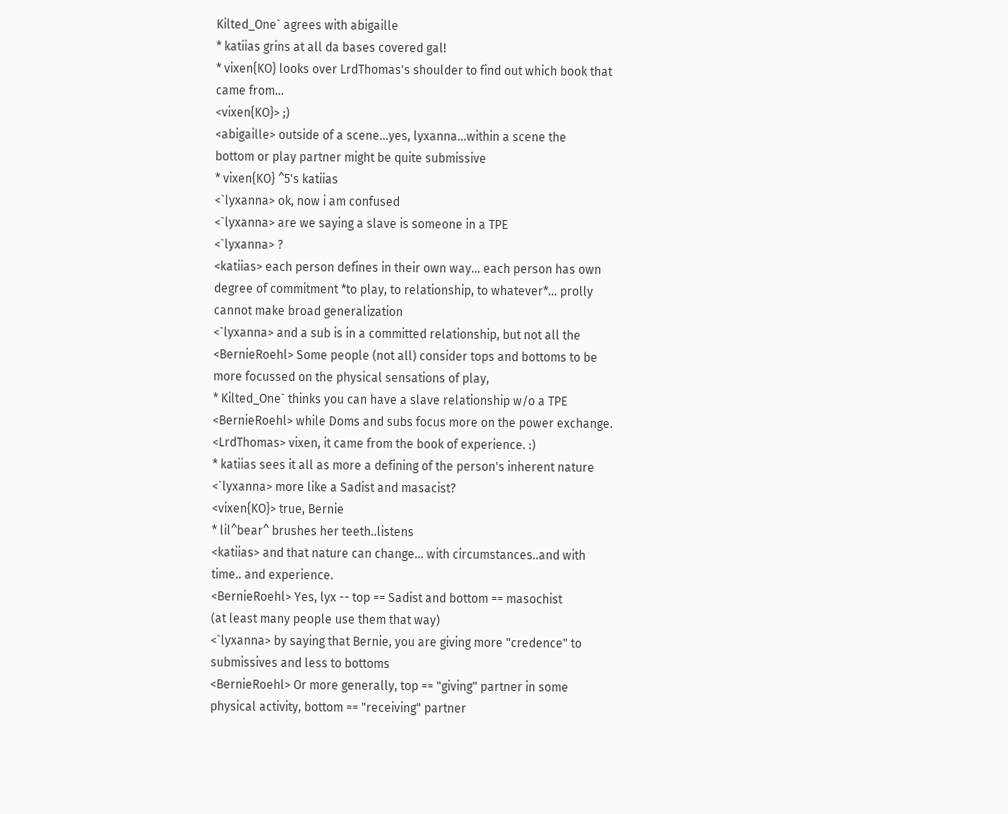Kilted_One` agrees with abigaille
* katiias grins at all da bases covered gal!
* vixen{KO} looks over LrdThomas's shoulder to find out which book that
came from...
<vixen{KO}> ;)
<abigaille> outside of a scene...yes, lyxanna...within a scene the
bottom or play partner might be quite submissive
* vixen{KO} ^5's katiias
<`lyxanna> ok, now i am confused
<`lyxanna> are we saying a slave is someone in a TPE
<`lyxanna> ?
<katiias> each person defines in their own way... each person has own
degree of commitment *to play, to relationship, to whatever*... prolly
cannot make broad generalization
<`lyxanna> and a sub is in a committed relationship, but not all the
<BernieRoehl> Some people (not all) consider tops and bottoms to be
more focussed on the physical sensations of play,
* Kilted_One` thinks you can have a slave relationship w/o a TPE
<BernieRoehl> while Doms and subs focus more on the power exchange.
<LrdThomas> vixen, it came from the book of experience. :)
* katiias sees it all as more a defining of the person's inherent nature
<`lyxanna> more like a Sadist and masacist?
<vixen{KO}> true, Bernie
* lil^bear^ brushes her teeth..listens
<katiias> and that nature can change... with circumstances..and with
time.. and experience.
<BernieRoehl> Yes, lyx -- top == Sadist and bottom == masochist
(at least many people use them that way)
<`lyxanna> by saying that Bernie, you are giving more "credence" to
submissives and less to bottoms
<BernieRoehl> Or more generally, top == "giving" partner in some
physical activity, bottom == "receiving" partner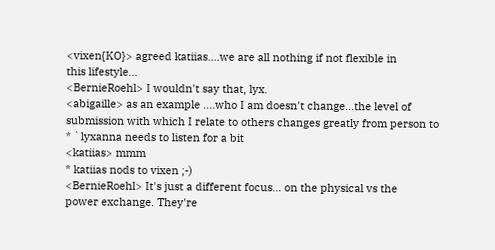<vixen{KO}> agreed katiias....we are all nothing if not flexible in
this lifestyle...
<BernieRoehl> I wouldn't say that, lyx.
<abigaille> as an example ....who I am doesn't change...the level of
submission with which I relate to others changes greatly from person to
* `lyxanna needs to listen for a bit
<katiias> mmm
* katiias nods to vixen ;-)
<BernieRoehl> It's just a different focus... on the physical vs the
power exchange. They're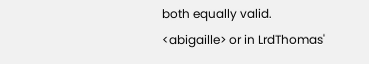both equally valid.
<abigaille> or in LrdThomas'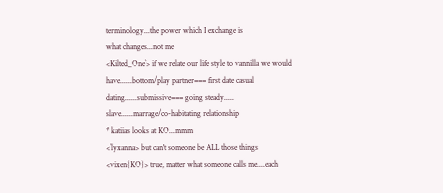terminology...the power which I exchange is
what changes...not me
<Kilted_One`> if we relate our life style to vannilla we would
have......bottom/play partner=== first date casual
dating......submissive=== going steady.....
slave......marrage/co-habitating relationship
* katiias looks at KO...mmm
<`lyxanna> but can't someone be ALL those things
<vixen{KO}> true, matter what someone calls me....each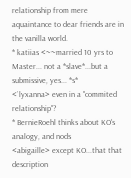relationship from mere aquaintance to dear friends are in
the vanilla world.
* katiias <~~married 10 yrs to Master... not a *slave*...but a
submissive, yes... *s*
<`lyxanna> even in a "commited relationship"?
* BernieRoehl thinks about KO's analogy, and nods
<abigaille> except KO...that that description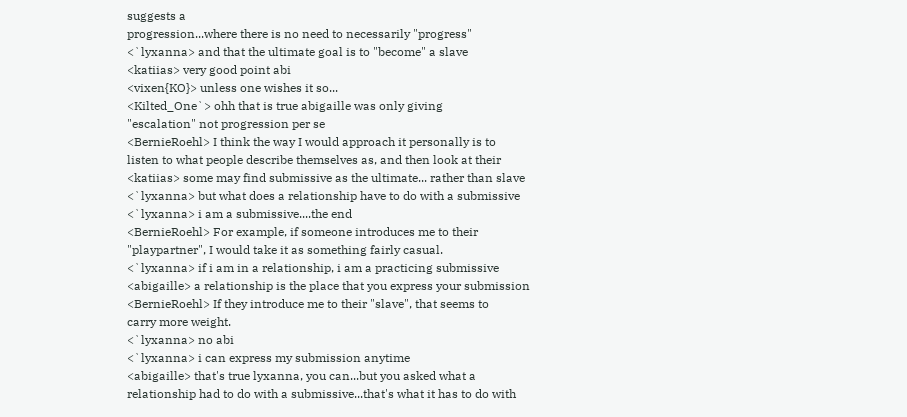suggests a
progression...where there is no need to necessarily "progress"
<`lyxanna> and that the ultimate goal is to "become" a slave
<katiias> very good point abi
<vixen{KO}> unless one wishes it so...
<Kilted_One`> ohh that is true abigaille was only giving
"escalation" not progression per se
<BernieRoehl> I think the way I would approach it personally is to
listen to what people describe themselves as, and then look at their
<katiias> some may find submissive as the ultimate... rather than slave
<`lyxanna> but what does a relationship have to do with a submissive
<`lyxanna> i am a submissive....the end
<BernieRoehl> For example, if someone introduces me to their
"playpartner", I would take it as something fairly casual.
<`lyxanna> if i am in a relationship, i am a practicing submissive
<abigaille> a relationship is the place that you express your submission
<BernieRoehl> If they introduce me to their "slave", that seems to
carry more weight.
<`lyxanna> no abi
<`lyxanna> i can express my submission anytime
<abigaille> that's true lyxanna, you can...but you asked what a
relationship had to do with a submissive...that's what it has to do with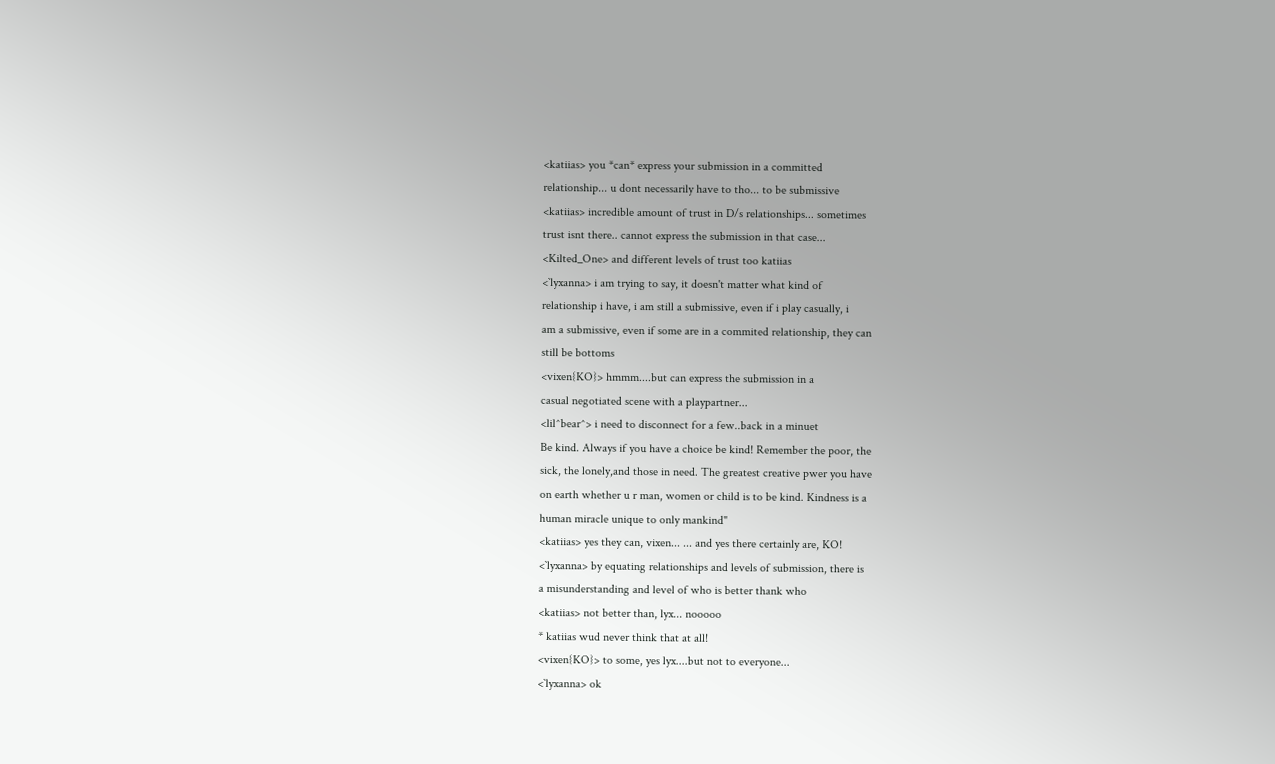<katiias> you *can* express your submission in a committed
relationship... u dont necessarily have to tho... to be submissive
<katiias> incredible amount of trust in D/s relationships... sometimes
trust isnt there.. cannot express the submission in that case...
<Kilted_One> and different levels of trust too katiias
<`lyxanna> i am trying to say, it doesn't matter what kind of
relationship i have, i am still a submissive, even if i play casually, i
am a submissive, even if some are in a commited relationship, they can
still be bottoms
<vixen{KO}> hmmm....but can express the submission in a
casual negotiated scene with a playpartner...
<lil^bear^> i need to disconnect for a few..back in a minuet
Be kind. Always if you have a choice be kind! Remember the poor, the
sick, the lonely,and those in need. The greatest creative pwer you have
on earth whether u r man, women or child is to be kind. Kindness is a
human miracle unique to only mankind"
<katiias> yes they can, vixen... ... and yes there certainly are, KO!
<`lyxanna> by equating relationships and levels of submission, there is
a misunderstanding and level of who is better thank who
<katiias> not better than, lyx... nooooo
* katiias wud never think that at all!
<vixen{KO}> to some, yes lyx....but not to everyone...
<`lyxanna> ok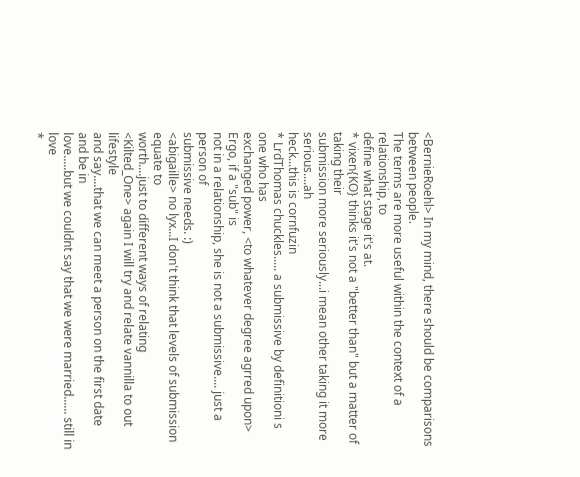<BernieRoehl> In my mind, there should be comparisons between people.
The terms are more useful within the context of a relationship, to
define what stage it's at.
* vixen{KO} thinks it's not a "better than" but a matter of taking their
submission more seriously...i mean other taking it more serious....ah
heck...this is cornfuzin
* LrdThomas chuckles..... a submissive by definitioni s one who has
exchanged power, <to whatever degree agrred upon> Ergo, if a "sub" is
not in a relationship, she is not a submissive.... just a person of
submissive needs. :)
<abigaille> no lyx...I don't think that levels of submission equate to
worth....just to different ways of relating
<Kilted_One> again I will try and relate vannilla to out lifestyle
and say....that we can meet a person on the first date and be in
love.....but we couldnt say that we were married...... still in love
*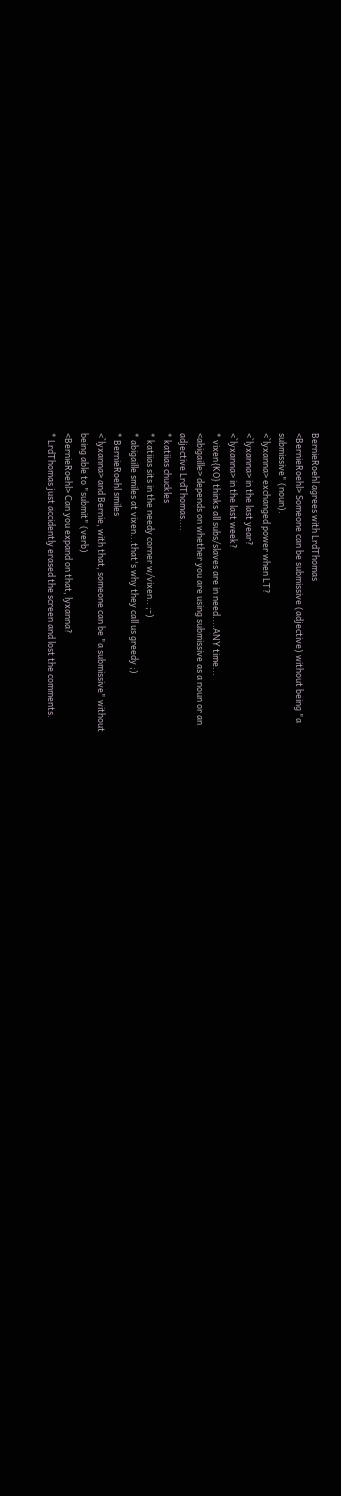BernieRoehl agrees with LrdThomas
<BernieRoehl> Someone can be submissive (adjective) without being "a
submissive" (noun).
<`lyxanna> exchanged power when LT?
<`lyxanna> in the last year?
<`lyxanna> in the last week?
* vixen{KO} thinks all subs/slaves are in need....ANY time...
<abigaille> depends on whether you are using submissive as a noun or an
adjective LrdThomas....
* katiias chuckles
* katiias sits in the needy corner w/vixen.. ;-)
* abigaille smiles at vixen...that's why they call us greedy ;)
* BernieRoehl smiles
<`lyxanna> and Bernie, with that, someone can be "a submissive" without
being able to "submit" (verb)
<BernieRoehl> Can you expand on that, lyxanna?
* LrdThomas just accidently erased the screen and lost the comments.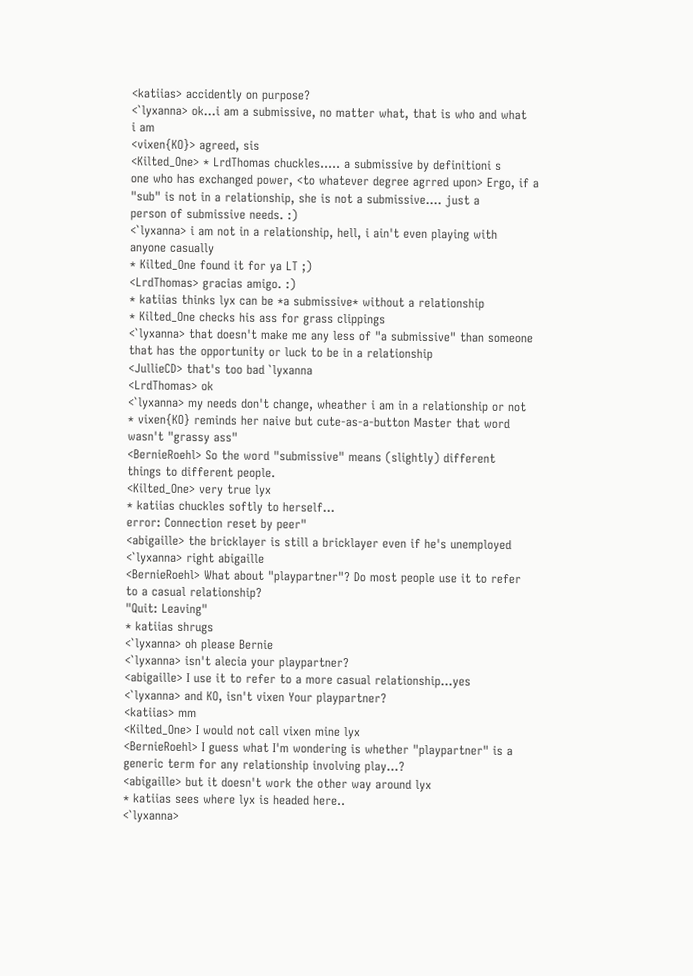<katiias> accidently on purpose?
<`lyxanna> ok...i am a submissive, no matter what, that is who and what
i am
<vixen{KO}> agreed, sis
<Kilted_One> * LrdThomas chuckles..... a submissive by definitioni s
one who has exchanged power, <to whatever degree agrred upon> Ergo, if a
"sub" is not in a relationship, she is not a submissive.... just a
person of submissive needs. :)
<`lyxanna> i am not in a relationship, hell, i ain't even playing with
anyone casually
* Kilted_One found it for ya LT ;)
<LrdThomas> gracias amigo. :)
* katiias thinks lyx can be *a submissive* without a relationship
* Kilted_One checks his ass for grass clippings
<`lyxanna> that doesn't make me any less of "a submissive" than someone
that has the opportunity or luck to be in a relationship
<JullieCD> that's too bad `lyxanna
<LrdThomas> ok
<`lyxanna> my needs don't change, wheather i am in a relationship or not
* vixen{KO} reminds her naive but cute-as-a-button Master that word
wasn't "grassy ass"
<BernieRoehl> So the word "submissive" means (slightly) different
things to different people.
<Kilted_One> very true lyx
* katiias chuckles softly to herself...
error: Connection reset by peer"
<abigaille> the bricklayer is still a bricklayer even if he's unemployed
<`lyxanna> right abigaille
<BernieRoehl> What about "playpartner"? Do most people use it to refer
to a casual relationship?
"Quit: Leaving"
* katiias shrugs
<`lyxanna> oh please Bernie
<`lyxanna> isn't alecia your playpartner?
<abigaille> I use it to refer to a more casual relationship...yes
<`lyxanna> and KO, isn't vixen Your playpartner?
<katiias> mm
<Kilted_One> I would not call vixen mine lyx
<BernieRoehl> I guess what I'm wondering is whether "playpartner" is a
generic term for any relationship involving play...?
<abigaille> but it doesn't work the other way around lyx
* katiias sees where lyx is headed here..
<`lyxanna>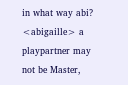in what way abi?
<abigaille> a playpartner may not be Master,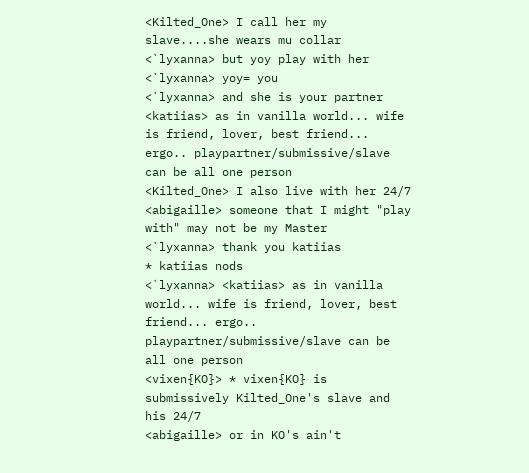<Kilted_One> I call her my slave....she wears mu collar
<`lyxanna> but yoy play with her
<`lyxanna> yoy= you
<`lyxanna> and she is your partner
<katiias> as in vanilla world... wife is friend, lover, best friend...
ergo.. playpartner/submissive/slave can be all one person
<Kilted_One> I also live with her 24/7
<abigaille> someone that I might "play with" may not be my Master
<`lyxanna> thank you katiias
* katiias nods
<`lyxanna> <katiias> as in vanilla world... wife is friend, lover, best
friend... ergo.. playpartner/submissive/slave can be all one person
<vixen{KO}> * vixen{KO} is submissively Kilted_One's slave and his 24/7
<abigaille> or in KO's ain't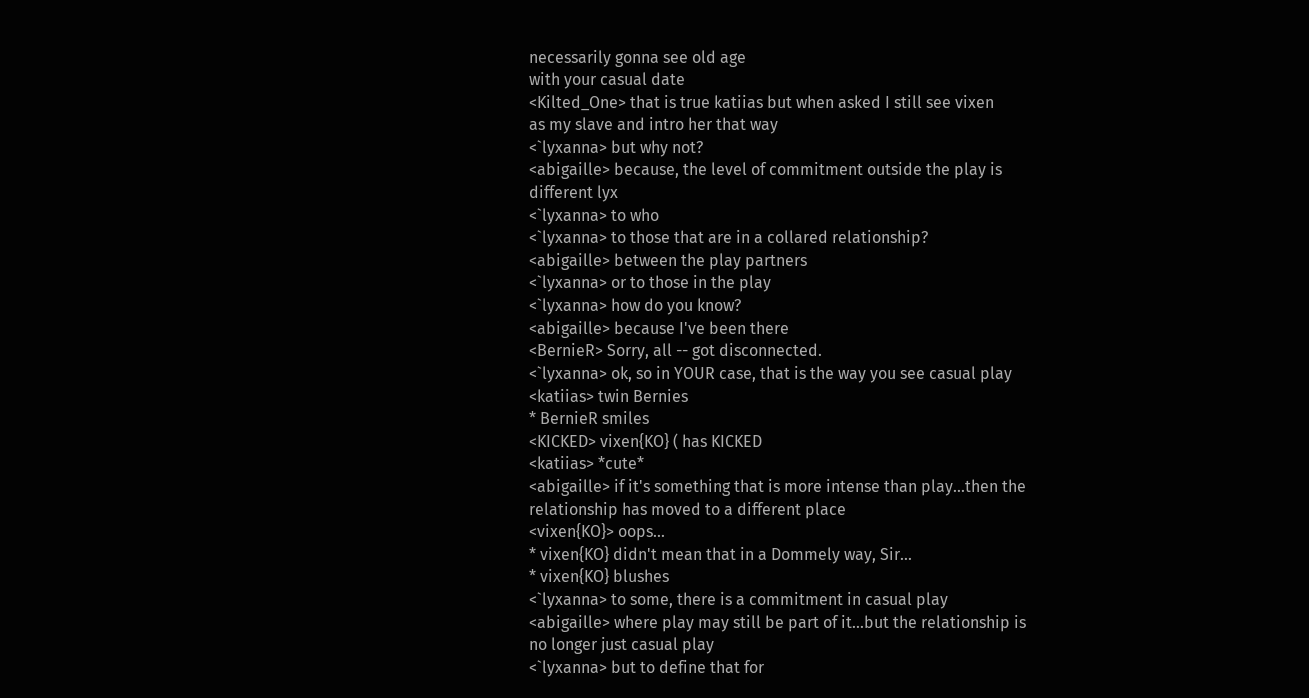necessarily gonna see old age
with your casual date
<Kilted_One> that is true katiias but when asked I still see vixen
as my slave and intro her that way
<`lyxanna> but why not?
<abigaille> because, the level of commitment outside the play is
different lyx
<`lyxanna> to who
<`lyxanna> to those that are in a collared relationship?
<abigaille> between the play partners
<`lyxanna> or to those in the play
<`lyxanna> how do you know?
<abigaille> because I've been there
<BernieR> Sorry, all -- got disconnected.
<`lyxanna> ok, so in YOUR case, that is the way you see casual play
<katiias> twin Bernies
* BernieR smiles
<KICKED> vixen{KO} ( has KICKED
<katiias> *cute*
<abigaille> if it's something that is more intense than play...then the
relationship has moved to a different place
<vixen{KO}> oops...
* vixen{KO} didn't mean that in a Dommely way, Sir...
* vixen{KO} blushes
<`lyxanna> to some, there is a commitment in casual play
<abigaille> where play may still be part of it...but the relationship is
no longer just casual play
<`lyxanna> but to define that for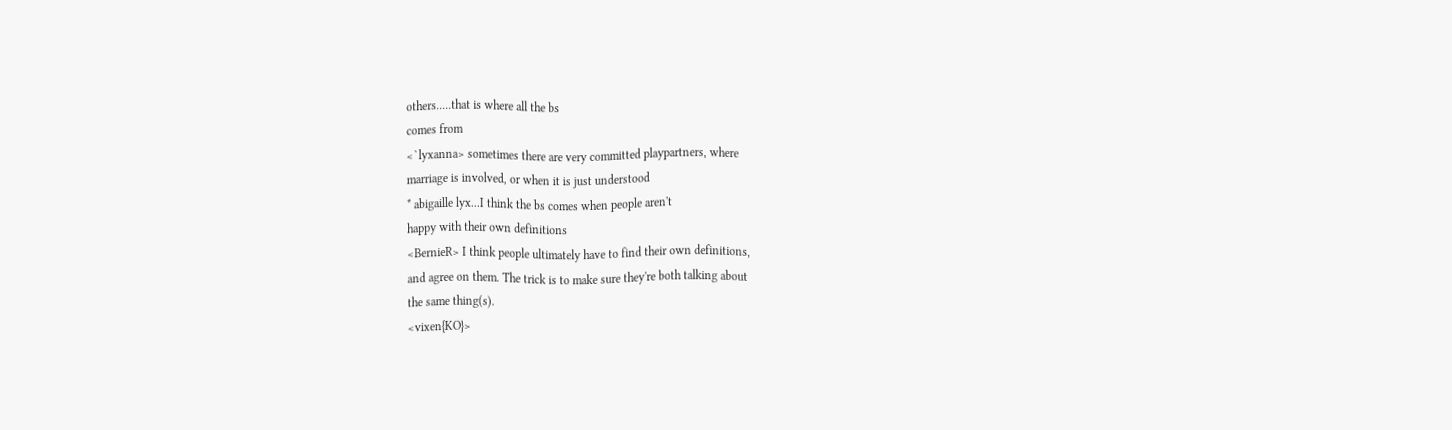others.....that is where all the bs
comes from
<`lyxanna> sometimes there are very committed playpartners, where
marriage is involved, or when it is just understood
* abigaille lyx...I think the bs comes when people aren't
happy with their own definitions
<BernieR> I think people ultimately have to find their own definitions,
and agree on them. The trick is to make sure they're both talking about
the same thing(s).
<vixen{KO}>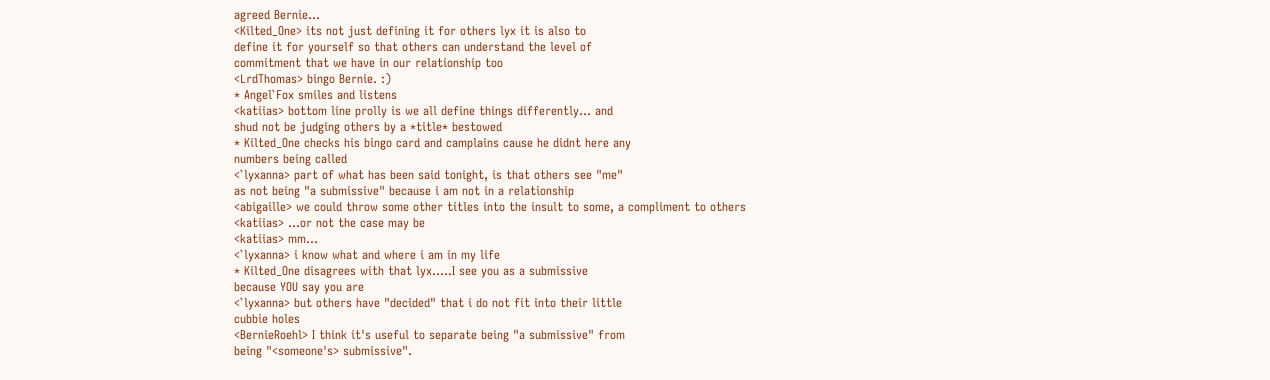agreed Bernie...
<Kilted_One> its not just defining it for others lyx it is also to
define it for yourself so that others can understand the level of
commitment that we have in our relationship too
<LrdThomas> bingo Bernie. :)
* Angel`Fox smiles and listens
<katiias> bottom line prolly is we all define things differently... and
shud not be judging others by a *title* bestowed
* Kilted_One checks his bingo card and camplains cause he didnt here any
numbers being called
<`lyxanna> part of what has been said tonight, is that others see "me"
as not being "a submissive" because i am not in a relationship
<abigaille> we could throw some other titles into the insult to some, a compliment to others
<katiias> ...or not the case may be
<katiias> mm...
<`lyxanna> i know what and where i am in my life
* Kilted_One disagrees with that lyx.....I see you as a submissive
because YOU say you are
<`lyxanna> but others have "decided" that i do not fit into their little
cubbie holes
<BernieRoehl> I think it's useful to separate being "a submissive" from
being "<someone's> submissive".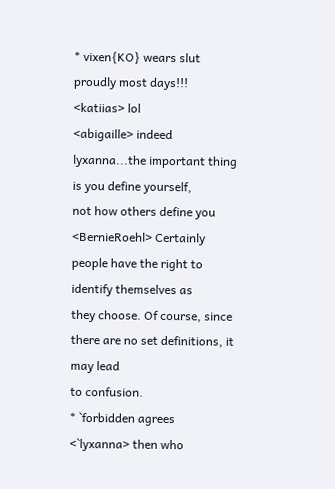* vixen{KO} wears slut proudly most days!!!
<katiias> lol
<abigaille> indeed lyxanna...the important thing is you define yourself,
not how others define you
<BernieRoehl> Certainly people have the right to identify themselves as
they choose. Of course, since there are no set definitions, it may lead
to confusion.
* `forbidden agrees
<`lyxanna> then who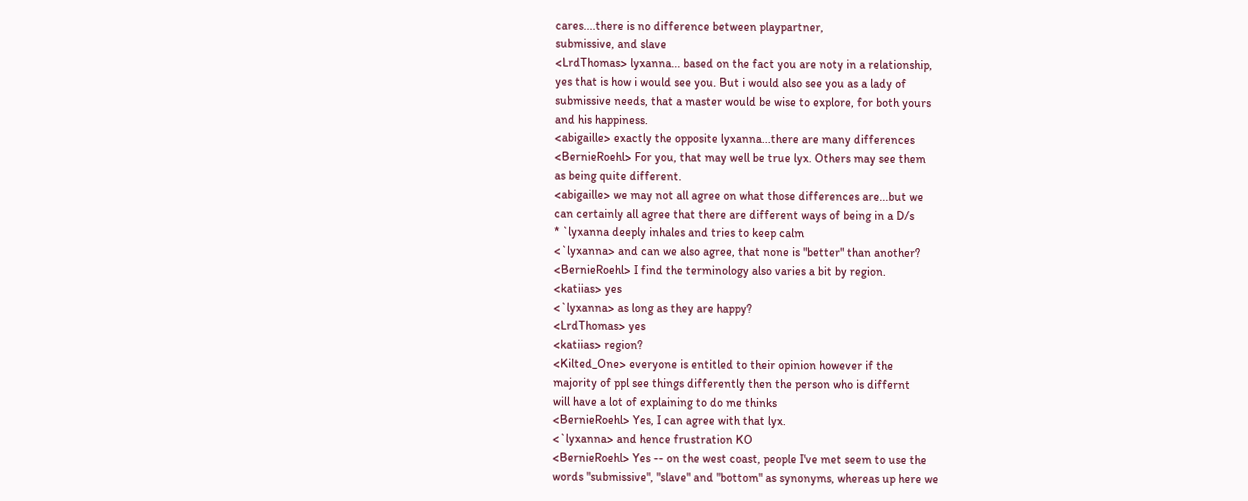cares....there is no difference between playpartner,
submissive, and slave
<LrdThomas> lyxanna... based on the fact you are noty in a relationship,
yes that is how i would see you. But i would also see you as a lady of
submissive needs, that a master would be wise to explore, for both yours
and his happiness.
<abigaille> exactly the opposite lyxanna...there are many differences
<BernieRoehl> For you, that may well be true lyx. Others may see them
as being quite different.
<abigaille> we may not all agree on what those differences are...but we
can certainly all agree that there are different ways of being in a D/s
* `lyxanna deeply inhales and tries to keep calm
<`lyxanna> and can we also agree, that none is "better" than another?
<BernieRoehl> I find the terminology also varies a bit by region.
<katiias> yes
<`lyxanna> as long as they are happy?
<LrdThomas> yes
<katiias> region?
<Kilted_One> everyone is entitled to their opinion however if the
majority of ppl see things differently then the person who is differnt
will have a lot of explaining to do me thinks
<BernieRoehl> Yes, I can agree with that lyx.
<`lyxanna> and hence frustration KO
<BernieRoehl> Yes -- on the west coast, people I've met seem to use the
words "submissive", "slave" and "bottom" as synonyms, whereas up here we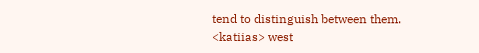tend to distinguish between them.
<katiias> west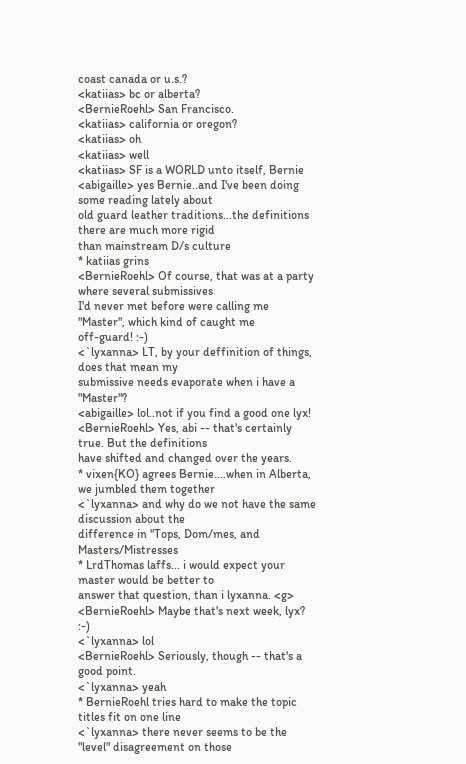coast canada or u.s.?
<katiias> bc or alberta?
<BernieRoehl> San Francisco.
<katiias> california or oregon?
<katiias> oh
<katiias> well
<katiias> SF is a WORLD unto itself, Bernie
<abigaille> yes Bernie..and I've been doing some reading lately about
old guard leather traditions...the definitions there are much more rigid
than mainstream D/s culture
* katiias grins
<BernieRoehl> Of course, that was at a party where several submissives
I'd never met before were calling me "Master", which kind of caught me
off-guard! :-)
<`lyxanna> LT, by your deffinition of things, does that mean my
submissive needs evaporate when i have a "Master"?
<abigaille> lol..not if you find a good one lyx!
<BernieRoehl> Yes, abi -- that's certainly true. But the definitions
have shifted and changed over the years.
* vixen{KO} agrees Bernie....when in Alberta, we jumbled them together
<`lyxanna> and why do we not have the same discussion about the
difference in "Tops, Dom/mes, and Masters/Mistresses
* LrdThomas laffs... i would expect your master would be better to
answer that question, than i lyxanna. <g>
<BernieRoehl> Maybe that's next week, lyx? :-)
<`lyxanna> lol
<BernieRoehl> Seriously, though -- that's a good point.
<`lyxanna> yeah
* BernieRoehl tries hard to make the topic titles fit on one line
<`lyxanna> there never seems to be the "level" disagreement on those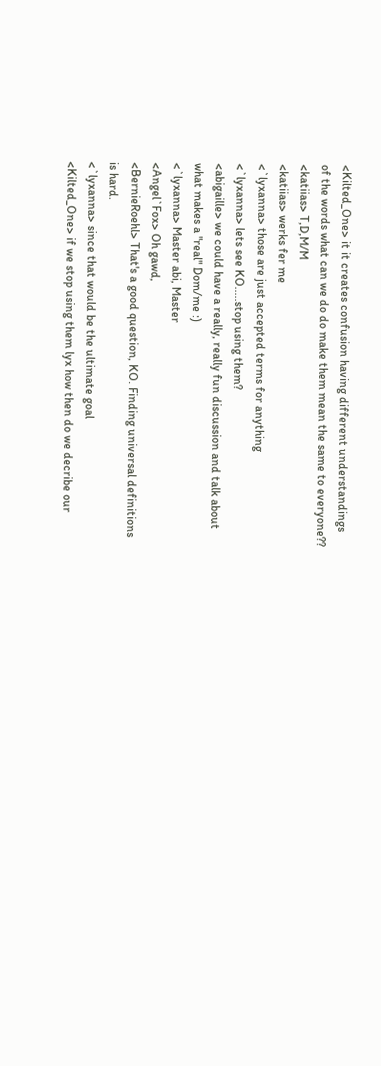<Kilted_One> it it creates confusion having different understandings
of the words what can we do do make them mean the same to everyone??
<katiias> T,D,M/M
<katiias> werks fer me
<`lyxanna> those are just accepted terms for anything
<`lyxanna> lets see KO.....stop using them?
<abigaille> we could have a really, really fun discussion and talk about
what makes a "real" Dom/me :)
<`lyxanna> Master abi, Master
<Angel`Fox> Oh gawd,
<BernieRoehl> That's a good question, KO. Finding universal definitions
is hard.
<`lyxanna> since that would be the ultimate goal
<Kilted_One> if we stop using them lyx how then do we decribe our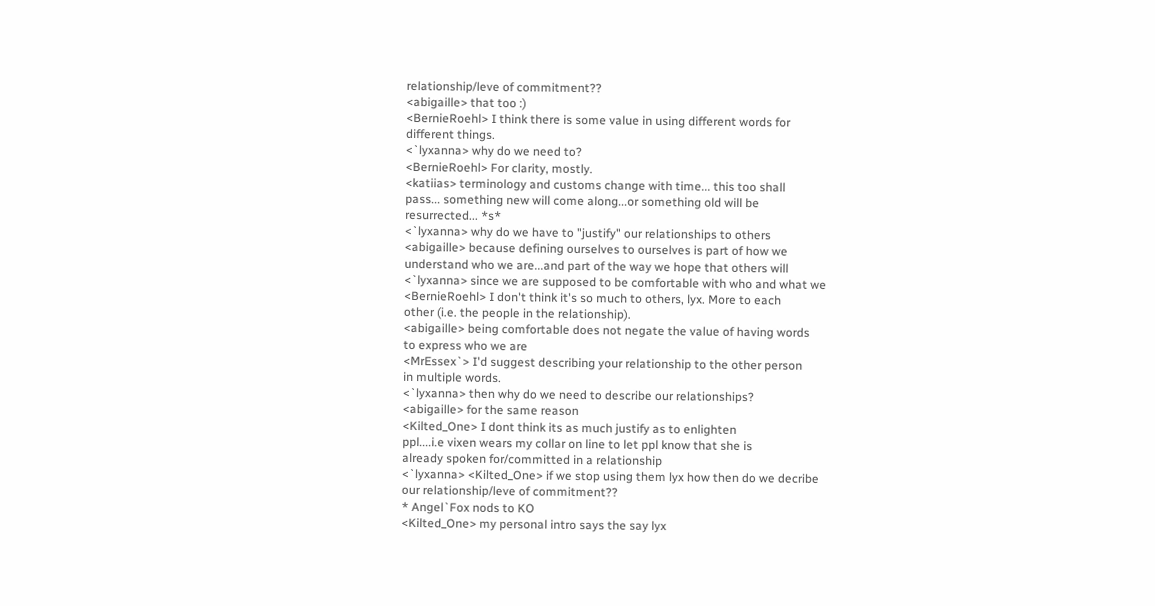relationship/leve of commitment??
<abigaille> that too :)
<BernieRoehl> I think there is some value in using different words for
different things.
<`lyxanna> why do we need to?
<BernieRoehl> For clarity, mostly.
<katiias> terminology and customs change with time... this too shall
pass... something new will come along...or something old will be
resurrected... *s*
<`lyxanna> why do we have to "justify" our relationships to others
<abigaille> because defining ourselves to ourselves is part of how we
understand who we are...and part of the way we hope that others will
<`lyxanna> since we are supposed to be comfortable with who and what we
<BernieRoehl> I don't think it's so much to others, lyx. More to each
other (i.e. the people in the relationship).
<abigaille> being comfortable does not negate the value of having words
to express who we are
<MrEssex`> I'd suggest describing your relationship to the other person
in multiple words.
<`lyxanna> then why do we need to describe our relationships?
<abigaille> for the same reason
<Kilted_One> I dont think its as much justify as to enlighten
ppl....i.e vixen wears my collar on line to let ppl know that she is
already spoken for/committed in a relationship
<`lyxanna> <Kilted_One> if we stop using them lyx how then do we decribe
our relationship/leve of commitment??
* Angel`Fox nods to KO
<Kilted_One> my personal intro says the say lyx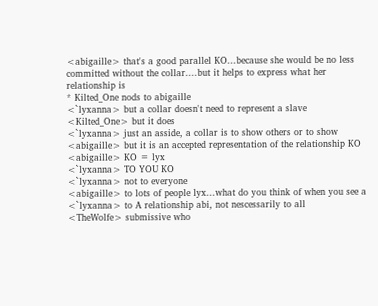<abigaille> that's a good parallel KO...because she would be no less
committed without the collar....but it helps to express what her
relationship is
* Kilted_One nods to abigaille
<`lyxanna> but a collar doesn't need to represent a slave
<Kilted_One> but it does
<`lyxanna> just an asside, a collar is to show others or to show
<abigaille> but it is an accepted representation of the relationship KO
<abigaille> KO = lyx
<`lyxanna> TO YOU KO
<`lyxanna> not to everyone
<abigaille> to lots of people lyx...what do you think of when you see a
<`lyxanna> to A relationship abi, not nescessarily to all
<TheWolfe> submissive who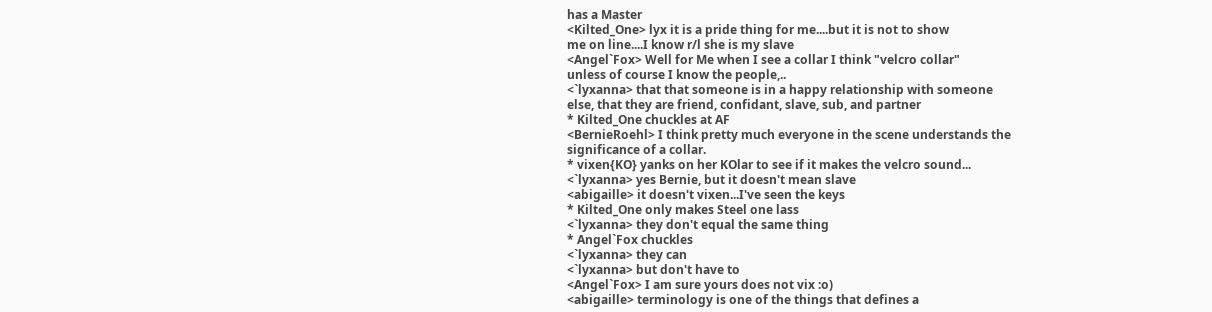has a Master
<Kilted_One> lyx it is a pride thing for me....but it is not to show
me on line....I know r/l she is my slave
<Angel`Fox> Well for Me when I see a collar I think "velcro collar"
unless of course I know the people,..
<`lyxanna> that that someone is in a happy relationship with someone
else, that they are friend, confidant, slave, sub, and partner
* Kilted_One chuckles at AF
<BernieRoehl> I think pretty much everyone in the scene understands the
significance of a collar.
* vixen{KO} yanks on her KOlar to see if it makes the velcro sound...
<`lyxanna> yes Bernie, but it doesn't mean slave
<abigaille> it doesn't vixen...I've seen the keys
* Kilted_One only makes Steel one lass
<`lyxanna> they don't equal the same thing
* Angel`Fox chuckles
<`lyxanna> they can
<`lyxanna> but don't have to
<Angel`Fox> I am sure yours does not vix :o)
<abigaille> terminology is one of the things that defines a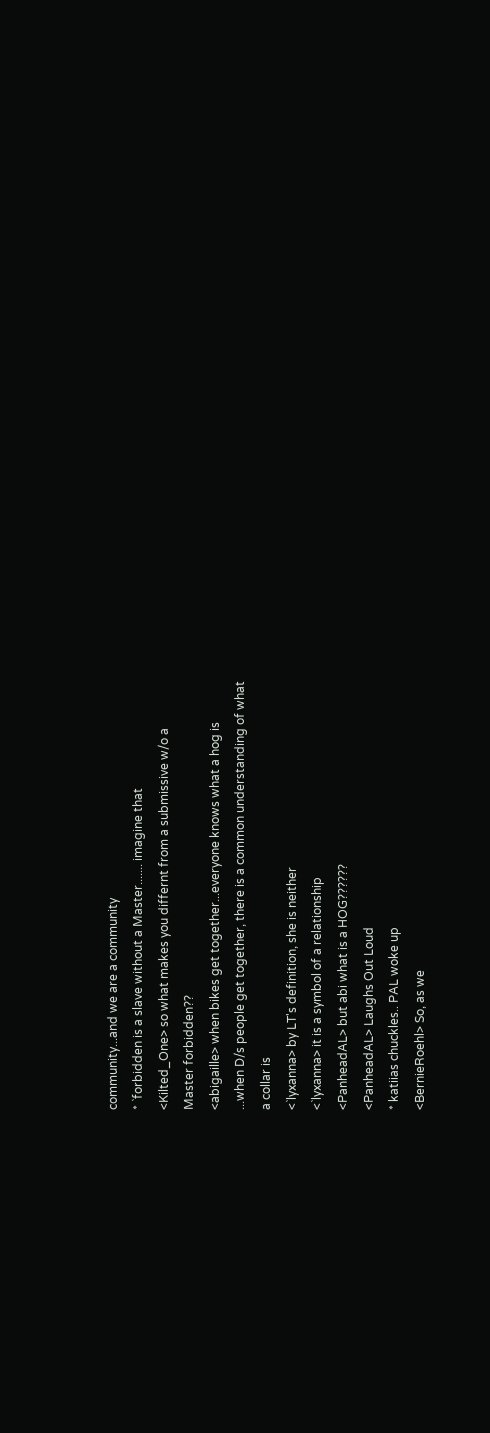community...and we are a community
* `forbidden is a slave without a Master....... imagine that
<Kilted_One> so what makes you differnt from a submissive w/o a
Master forbidden??
<abigaille> when bikes get together...everyone knows what a hog is
...when D/s people get together, there is a common understanding of what
a collar is
<`lyxanna> by LT's definition, she is neither
<`lyxanna> it is a symbol of a relationship
<PanheadAL> but abi what is a HOG??????
<PanheadAL> Laughs Out Loud
* katiias chuckles.. PAL woke up
<BernieRoehl> So, as we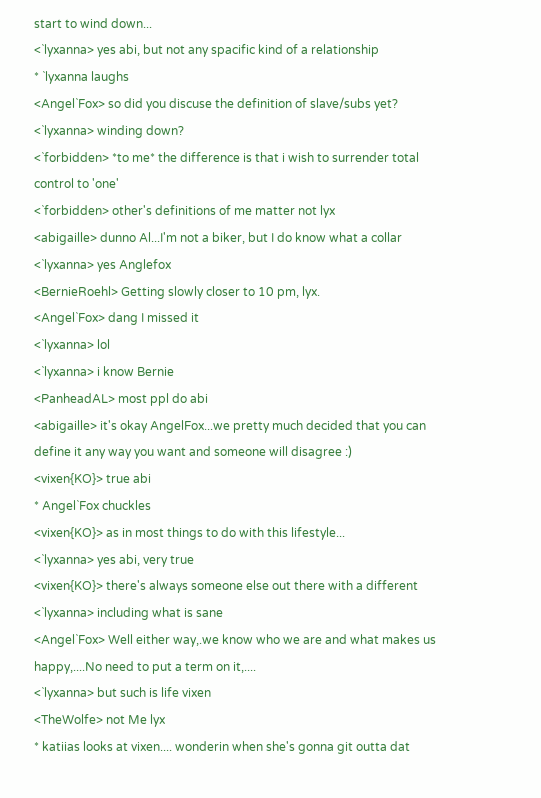start to wind down...
<`lyxanna> yes abi, but not any spacific kind of a relationship
* `lyxanna laughs
<Angel`Fox> so did you discuse the definition of slave/subs yet?
<`lyxanna> winding down?
<`forbidden> *to me* the difference is that i wish to surrender total
control to 'one'
<`forbidden> other's definitions of me matter not lyx
<abigaille> dunno Al...I'm not a biker, but I do know what a collar
<`lyxanna> yes Anglefox
<BernieRoehl> Getting slowly closer to 10 pm, lyx.
<Angel`Fox> dang I missed it
<`lyxanna> lol
<`lyxanna> i know Bernie
<PanheadAL> most ppl do abi
<abigaille> it's okay AngelFox...we pretty much decided that you can
define it any way you want and someone will disagree :)
<vixen{KO}> true abi
* Angel`Fox chuckles
<vixen{KO}> as in most things to do with this lifestyle...
<`lyxanna> yes abi, very true
<vixen{KO}> there's always someone else out there with a different
<`lyxanna> including what is sane
<Angel`Fox> Well either way,.we know who we are and what makes us
happy,....No need to put a term on it,....
<`lyxanna> but such is life vixen
<TheWolfe> not Me lyx
* katiias looks at vixen.... wonderin when she's gonna git outta dat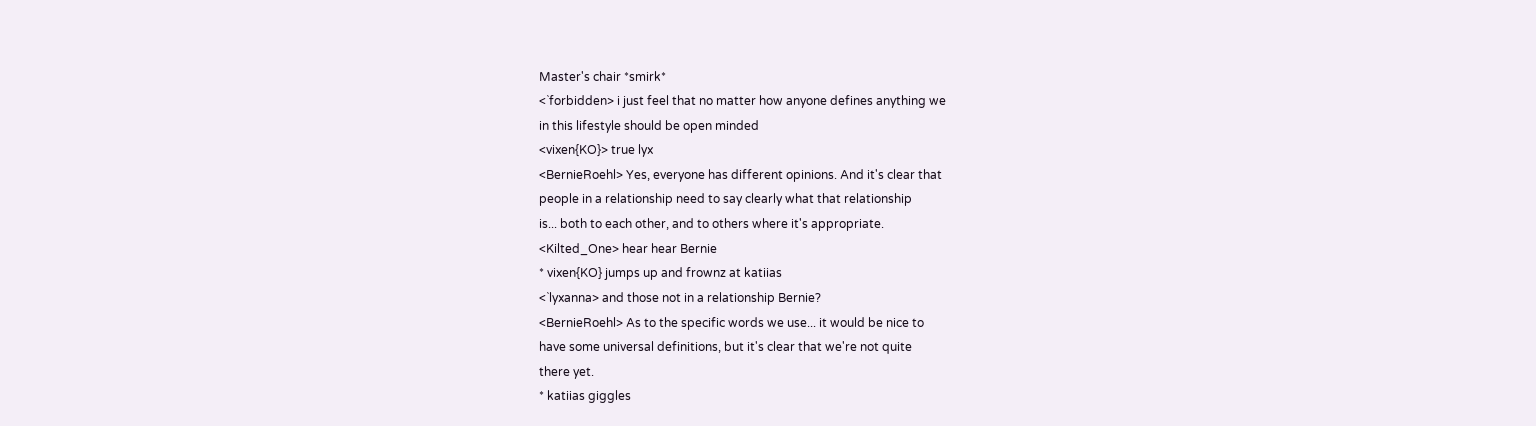Master's chair *smirk*
<`forbidden> i just feel that no matter how anyone defines anything we
in this lifestyle should be open minded
<vixen{KO}> true lyx
<BernieRoehl> Yes, everyone has different opinions. And it's clear that
people in a relationship need to say clearly what that relationship
is... both to each other, and to others where it's appropriate.
<Kilted_One> hear hear Bernie
* vixen{KO} jumps up and frownz at katiias
<`lyxanna> and those not in a relationship Bernie?
<BernieRoehl> As to the specific words we use... it would be nice to
have some universal definitions, but it's clear that we're not quite
there yet.
* katiias giggles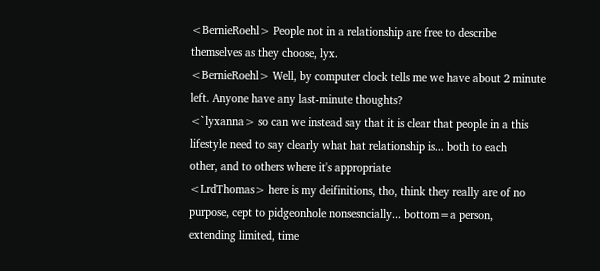<BernieRoehl> People not in a relationship are free to describe
themselves as they choose, lyx.
<BernieRoehl> Well, by computer clock tells me we have about 2 minute
left. Anyone have any last-minute thoughts?
<`lyxanna> so can we instead say that it is clear that people in a this
lifestyle need to say clearly what hat relationship is... both to each
other, and to others where it's appropriate
<LrdThomas> here is my deifinitions, tho, think they really are of no
purpose, cept to pidgeonhole nonsesncially... bottom=a person,
extending limited, time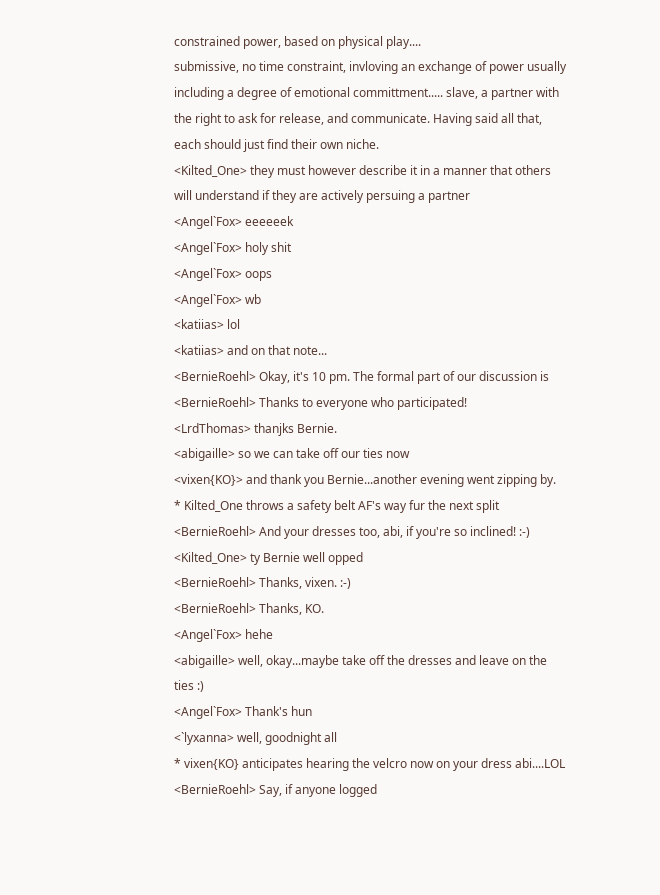constrained power, based on physical play....
submissive, no time constraint, invloving an exchange of power usually
including a degree of emotional committment..... slave, a partner with
the right to ask for release, and communicate. Having said all that,
each should just find their own niche.
<Kilted_One> they must however describe it in a manner that others
will understand if they are actively persuing a partner
<Angel`Fox> eeeeeek
<Angel`Fox> holy shit
<Angel`Fox> oops
<Angel`Fox> wb
<katiias> lol
<katiias> and on that note...
<BernieRoehl> Okay, it's 10 pm. The formal part of our discussion is
<BernieRoehl> Thanks to everyone who participated!
<LrdThomas> thanjks Bernie.
<abigaille> so we can take off our ties now
<vixen{KO}> and thank you Bernie...another evening went zipping by.
* Kilted_One throws a safety belt AF's way fur the next split
<BernieRoehl> And your dresses too, abi, if you're so inclined! :-)
<Kilted_One> ty Bernie well opped
<BernieRoehl> Thanks, vixen. :-)
<BernieRoehl> Thanks, KO.
<Angel`Fox> hehe
<abigaille> well, okay...maybe take off the dresses and leave on the
ties :)
<Angel`Fox> Thank's hun
<`lyxanna> well, goodnight all
* vixen{KO} anticipates hearing the velcro now on your dress abi....LOL
<BernieRoehl> Say, if anyone logged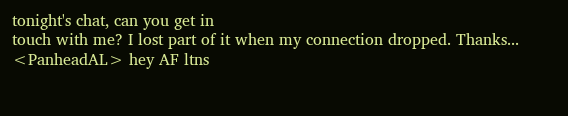tonight's chat, can you get in
touch with me? I lost part of it when my connection dropped. Thanks...
<PanheadAL> hey AF ltns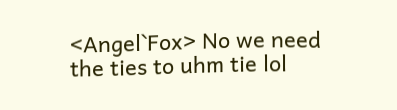<Angel`Fox> No we need the ties to uhm tie lol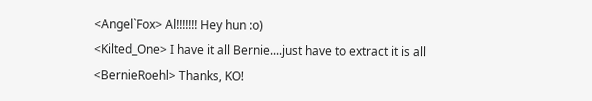<Angel`Fox> Al!!!!!!! Hey hun :o)
<Kilted_One> I have it all Bernie....just have to extract it is all
<BernieRoehl> Thanks, KO!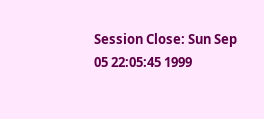Session Close: Sun Sep 05 22:05:45 1999